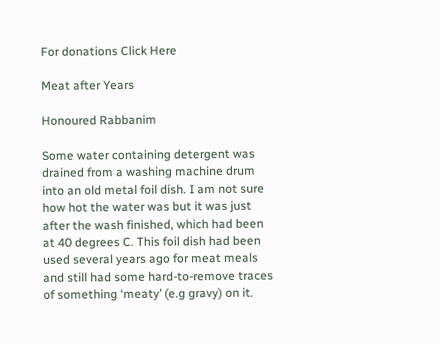For donations Click Here

Meat after Years

Honoured Rabbanim

Some water containing detergent was drained from a washing machine drum into an old metal foil dish. I am not sure how hot the water was but it was just after the wash finished, which had been at 40 degrees C. This foil dish had been used several years ago for meat meals and still had some hard-to-remove traces of something ‘meaty’ (e.g gravy) on it.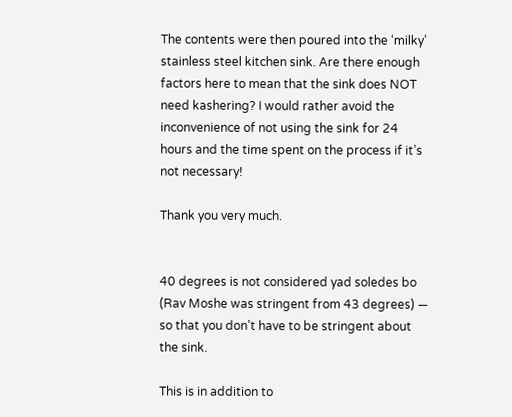The contents were then poured into the ‘milky’ stainless steel kitchen sink. Are there enough factors here to mean that the sink does NOT need kashering? I would rather avoid the inconvenience of not using the sink for 24 hours and the time spent on the process if it’s not necessary!

Thank you very much.


40 degrees is not considered yad soledes bo (Rav Moshe was stringent from 43 degrees) — so that you don’t have to be stringent about the sink.

This is in addition to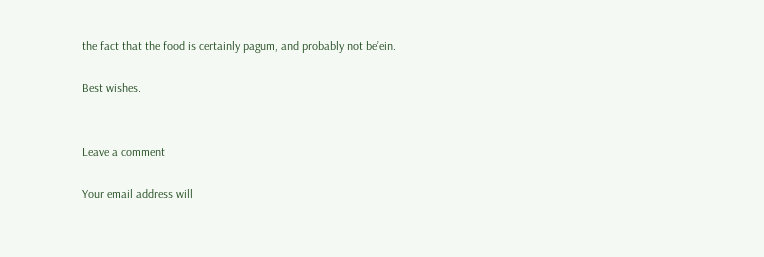the fact that the food is certainly pagum, and probably not be’ein.

Best wishes.


Leave a comment

Your email address will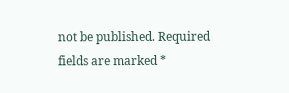not be published. Required fields are marked *